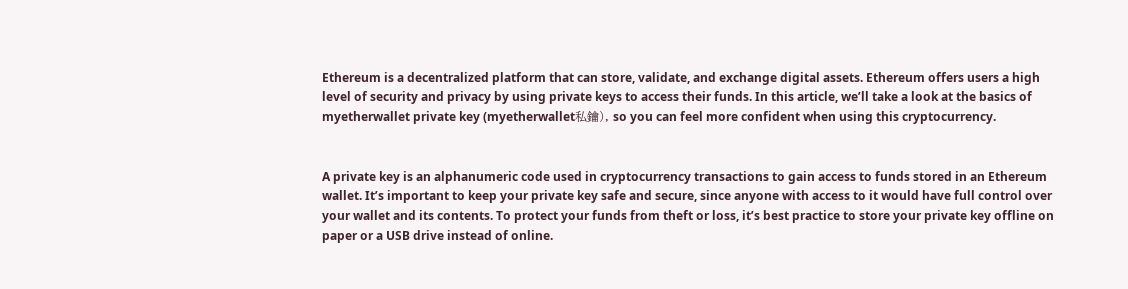Ethereum is a decentralized platform that can store, validate, and exchange digital assets. Ethereum offers users a high level of security and privacy by using private keys to access their funds. In this article, we’ll take a look at the basics of myetherwallet private key (myetherwallet私鑰), so you can feel more confident when using this cryptocurrency.


A private key is an alphanumeric code used in cryptocurrency transactions to gain access to funds stored in an Ethereum wallet. It’s important to keep your private key safe and secure, since anyone with access to it would have full control over your wallet and its contents. To protect your funds from theft or loss, it’s best practice to store your private key offline on paper or a USB drive instead of online.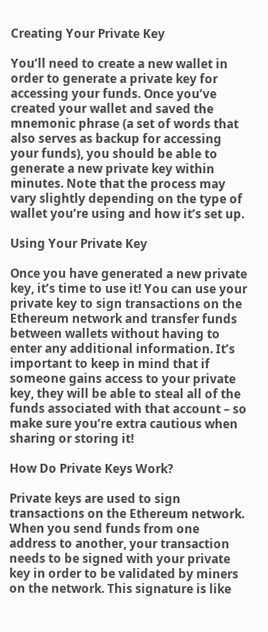Creating Your Private Key

You’ll need to create a new wallet in order to generate a private key for accessing your funds. Once you’ve created your wallet and saved the mnemonic phrase (a set of words that also serves as backup for accessing your funds), you should be able to generate a new private key within minutes. Note that the process may vary slightly depending on the type of wallet you’re using and how it’s set up.

Using Your Private Key

Once you have generated a new private key, it’s time to use it! You can use your private key to sign transactions on the Ethereum network and transfer funds between wallets without having to enter any additional information. It’s important to keep in mind that if someone gains access to your private key, they will be able to steal all of the funds associated with that account – so make sure you’re extra cautious when sharing or storing it!

How Do Private Keys Work?

Private keys are used to sign transactions on the Ethereum network. When you send funds from one address to another, your transaction needs to be signed with your private key in order to be validated by miners on the network. This signature is like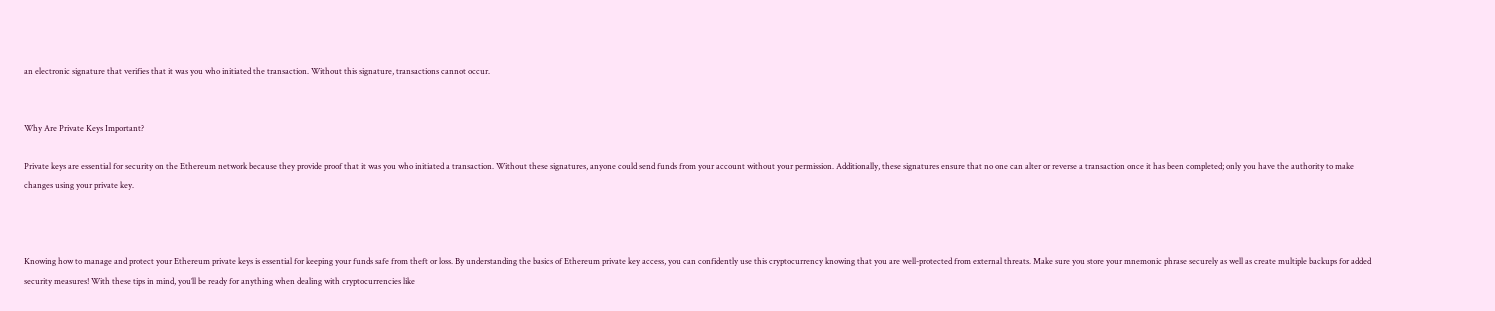an electronic signature that verifies that it was you who initiated the transaction. Without this signature, transactions cannot occur.


Why Are Private Keys Important?

Private keys are essential for security on the Ethereum network because they provide proof that it was you who initiated a transaction. Without these signatures, anyone could send funds from your account without your permission. Additionally, these signatures ensure that no one can alter or reverse a transaction once it has been completed; only you have the authority to make changes using your private key.



Knowing how to manage and protect your Ethereum private keys is essential for keeping your funds safe from theft or loss. By understanding the basics of Ethereum private key access, you can confidently use this cryptocurrency knowing that you are well-protected from external threats. Make sure you store your mnemonic phrase securely as well as create multiple backups for added security measures! With these tips in mind, you’ll be ready for anything when dealing with cryptocurrencies like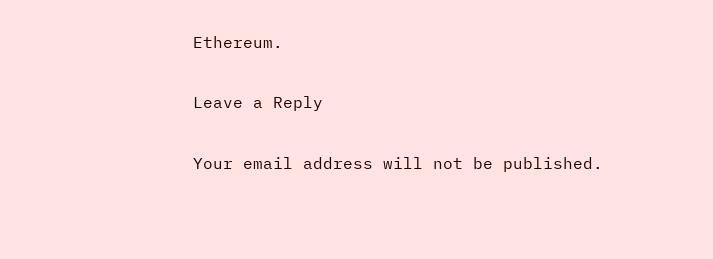Ethereum.

Leave a Reply

Your email address will not be published.